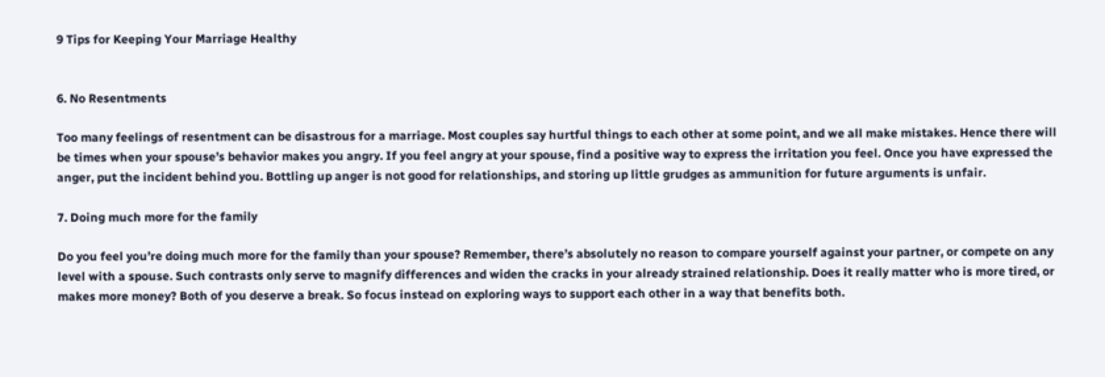9 Tips for Keeping Your Marriage Healthy


6. No Resentments

Too many feelings of resentment can be disastrous for a marriage. Most couples say hurtful things to each other at some point, and we all make mistakes. Hence there will be times when your spouse’s behavior makes you angry. If you feel angry at your spouse, find a positive way to express the irritation you feel. Once you have expressed the anger, put the incident behind you. Bottling up anger is not good for relationships, and storing up little grudges as ammunition for future arguments is unfair.

7. Doing much more for the family

Do you feel you’re doing much more for the family than your spouse? Remember, there’s absolutely no reason to compare yourself against your partner, or compete on any level with a spouse. Such contrasts only serve to magnify differences and widen the cracks in your already strained relationship. Does it really matter who is more tired, or makes more money? Both of you deserve a break. So focus instead on exploring ways to support each other in a way that benefits both.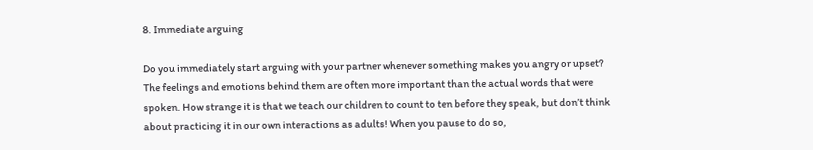8. Immediate arguing

Do you immediately start arguing with your partner whenever something makes you angry or upset? The feelings and emotions behind them are often more important than the actual words that were spoken. How strange it is that we teach our children to count to ten before they speak, but don’t think about practicing it in our own interactions as adults! When you pause to do so,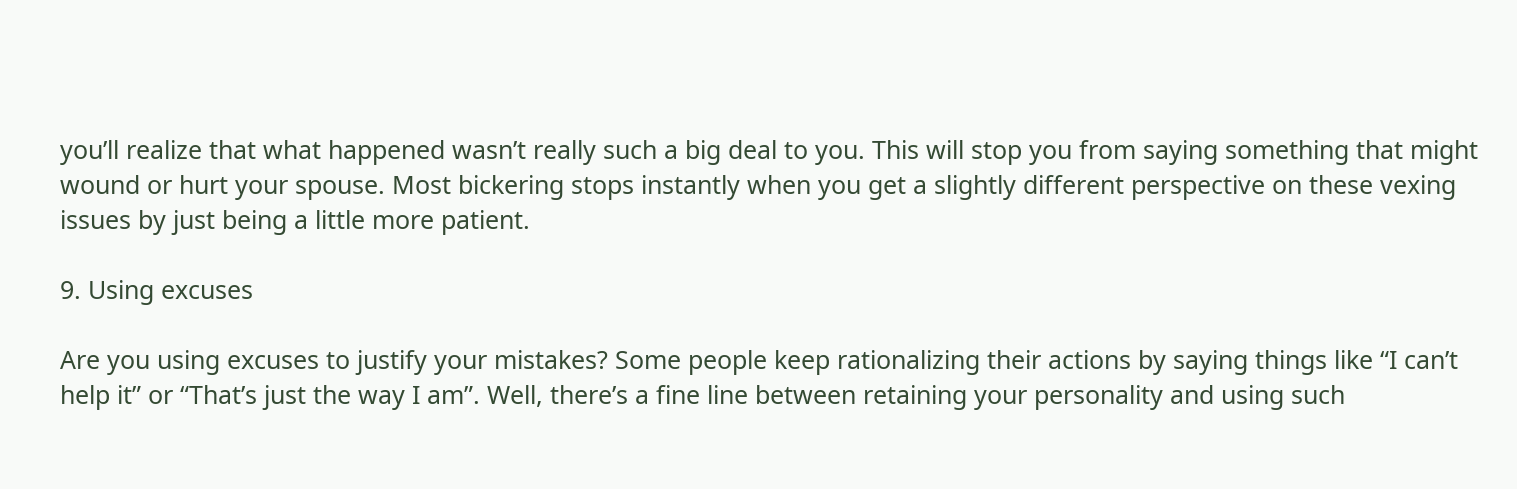you’ll realize that what happened wasn’t really such a big deal to you. This will stop you from saying something that might wound or hurt your spouse. Most bickering stops instantly when you get a slightly different perspective on these vexing issues by just being a little more patient.

9. Using excuses

Are you using excuses to justify your mistakes? Some people keep rationalizing their actions by saying things like “I can’t help it” or “That’s just the way I am”. Well, there’s a fine line between retaining your personality and using such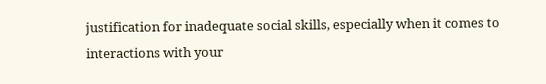justification for inadequate social skills, especially when it comes to interactions with your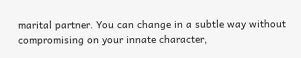marital partner. You can change in a subtle way without compromising on your innate character,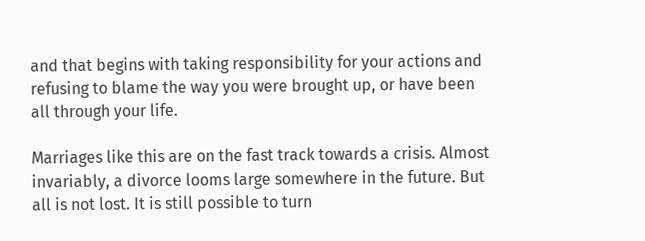and that begins with taking responsibility for your actions and refusing to blame the way you were brought up, or have been all through your life.

Marriages like this are on the fast track towards a crisis. Almost invariably, a divorce looms large somewhere in the future. But all is not lost. It is still possible to turn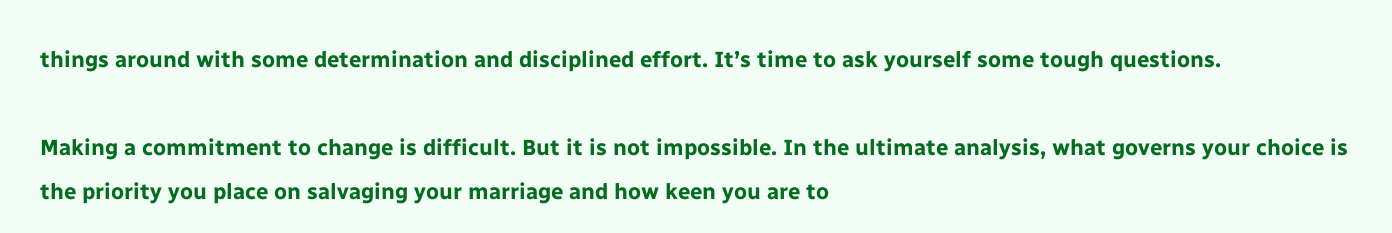things around with some determination and disciplined effort. It’s time to ask yourself some tough questions.

Making a commitment to change is difficult. But it is not impossible. In the ultimate analysis, what governs your choice is the priority you place on salvaging your marriage and how keen you are to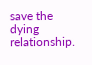save the dying relationship.